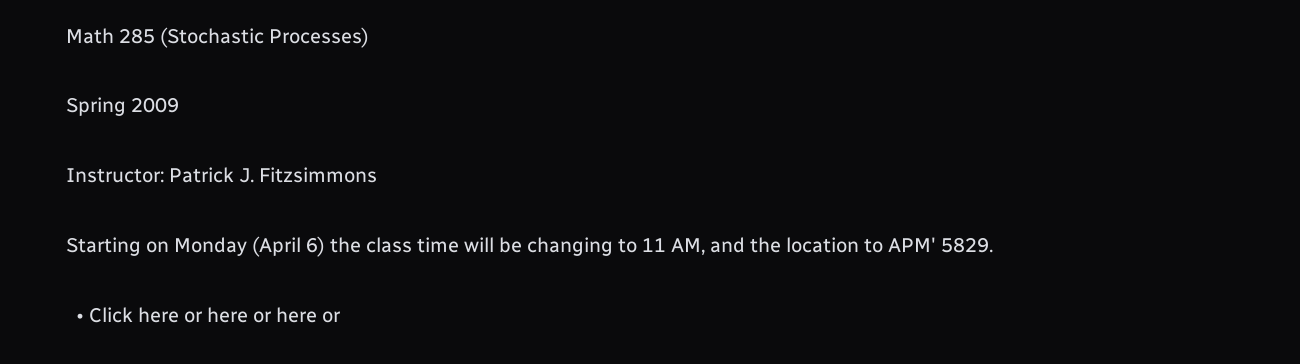Math 285 (Stochastic Processes)

Spring 2009

Instructor: Patrick J. Fitzsimmons

Starting on Monday (April 6) the class time will be changing to 11 AM, and the location to APM' 5829.

  • Click here or here or here or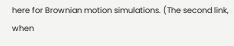here for Brownian motion simulations. (The second link, when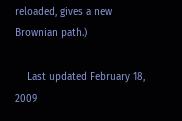reloaded, gives a new Brownian path.)

    Last updated February 18, 2009